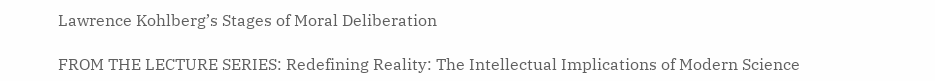Lawrence Kohlberg’s Stages of Moral Deliberation

FROM THE LECTURE SERIES: Redefining Reality: The Intellectual Implications of Modern Science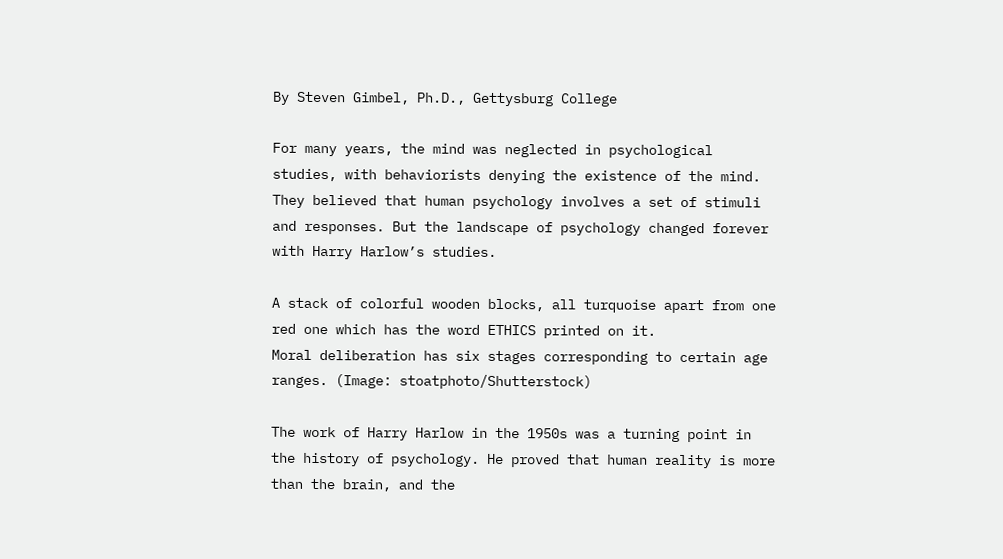By Steven Gimbel, Ph.D., Gettysburg College

For many years, the mind was neglected in psychological studies, with behaviorists denying the existence of the mind. They believed that human psychology involves a set of stimuli and responses. But the landscape of psychology changed forever with Harry Harlow’s studies.

A stack of colorful wooden blocks, all turquoise apart from one red one which has the word ETHICS printed on it.
Moral deliberation has six stages corresponding to certain age ranges. (Image: stoatphoto/Shutterstock)

The work of Harry Harlow in the 1950s was a turning point in the history of psychology. He proved that human reality is more than the brain, and the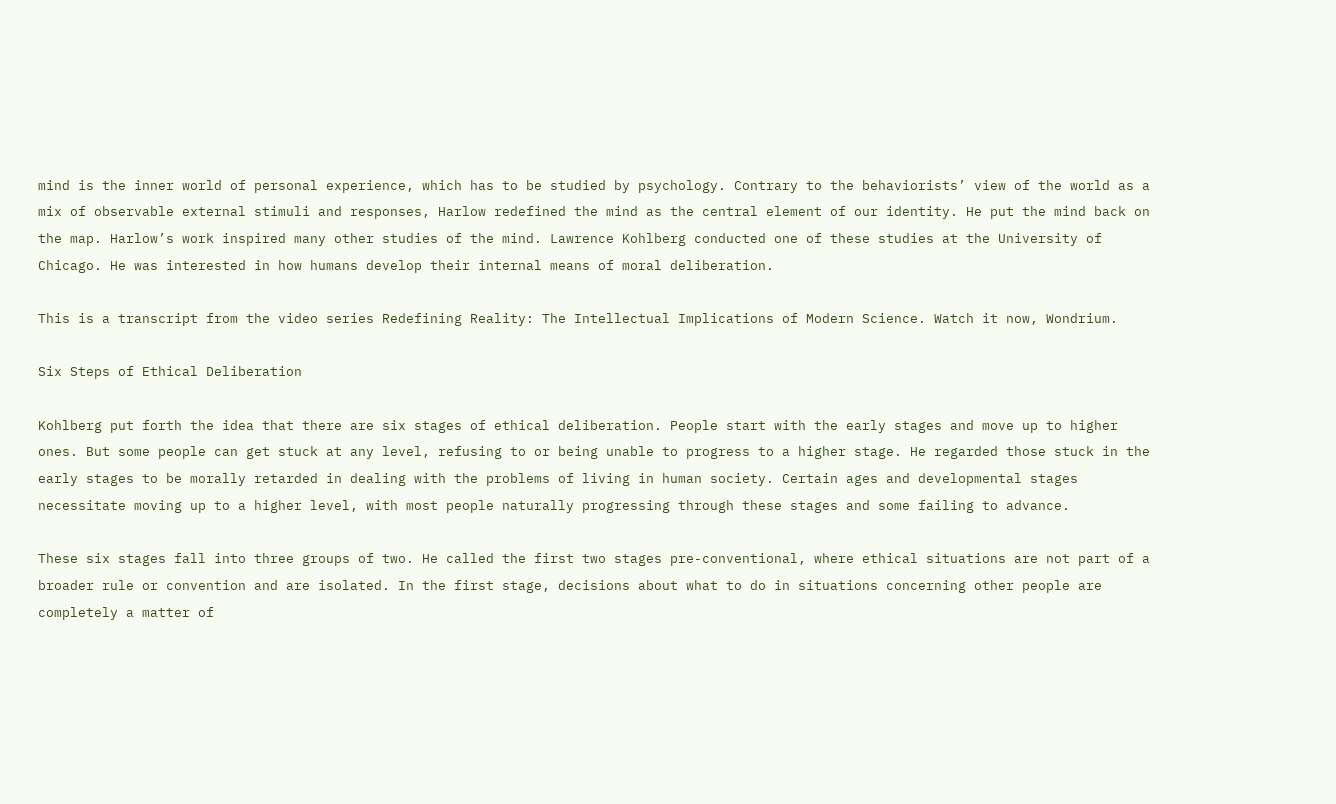mind is the inner world of personal experience, which has to be studied by psychology. Contrary to the behaviorists’ view of the world as a mix of observable external stimuli and responses, Harlow redefined the mind as the central element of our identity. He put the mind back on the map. Harlow’s work inspired many other studies of the mind. Lawrence Kohlberg conducted one of these studies at the University of Chicago. He was interested in how humans develop their internal means of moral deliberation.

This is a transcript from the video series Redefining Reality: The Intellectual Implications of Modern Science. Watch it now, Wondrium.

Six Steps of Ethical Deliberation

Kohlberg put forth the idea that there are six stages of ethical deliberation. People start with the early stages and move up to higher ones. But some people can get stuck at any level, refusing to or being unable to progress to a higher stage. He regarded those stuck in the early stages to be morally retarded in dealing with the problems of living in human society. Certain ages and developmental stages necessitate moving up to a higher level, with most people naturally progressing through these stages and some failing to advance.

These six stages fall into three groups of two. He called the first two stages pre-conventional, where ethical situations are not part of a broader rule or convention and are isolated. In the first stage, decisions about what to do in situations concerning other people are completely a matter of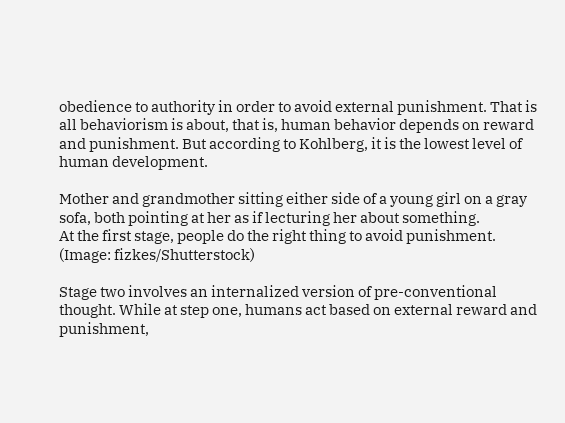obedience to authority in order to avoid external punishment. That is all behaviorism is about, that is, human behavior depends on reward and punishment. But according to Kohlberg, it is the lowest level of human development.

Mother and grandmother sitting either side of a young girl on a gray sofa, both pointing at her as if lecturing her about something.
At the first stage, people do the right thing to avoid punishment. (Image: fizkes/Shutterstock)

Stage two involves an internalized version of pre-conventional thought. While at step one, humans act based on external reward and punishment,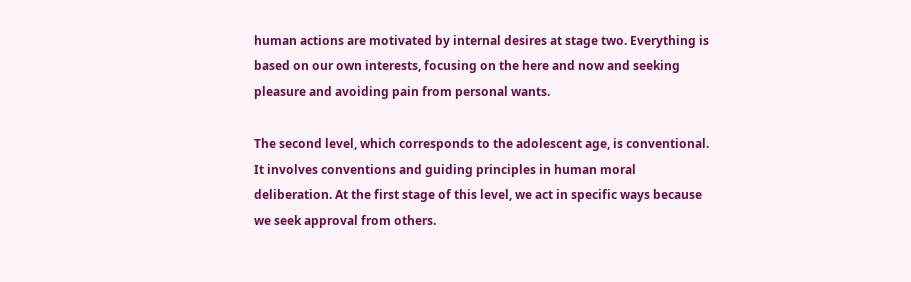human actions are motivated by internal desires at stage two. Everything is based on our own interests, focusing on the here and now and seeking pleasure and avoiding pain from personal wants.

The second level, which corresponds to the adolescent age, is conventional. It involves conventions and guiding principles in human moral deliberation. At the first stage of this level, we act in specific ways because we seek approval from others.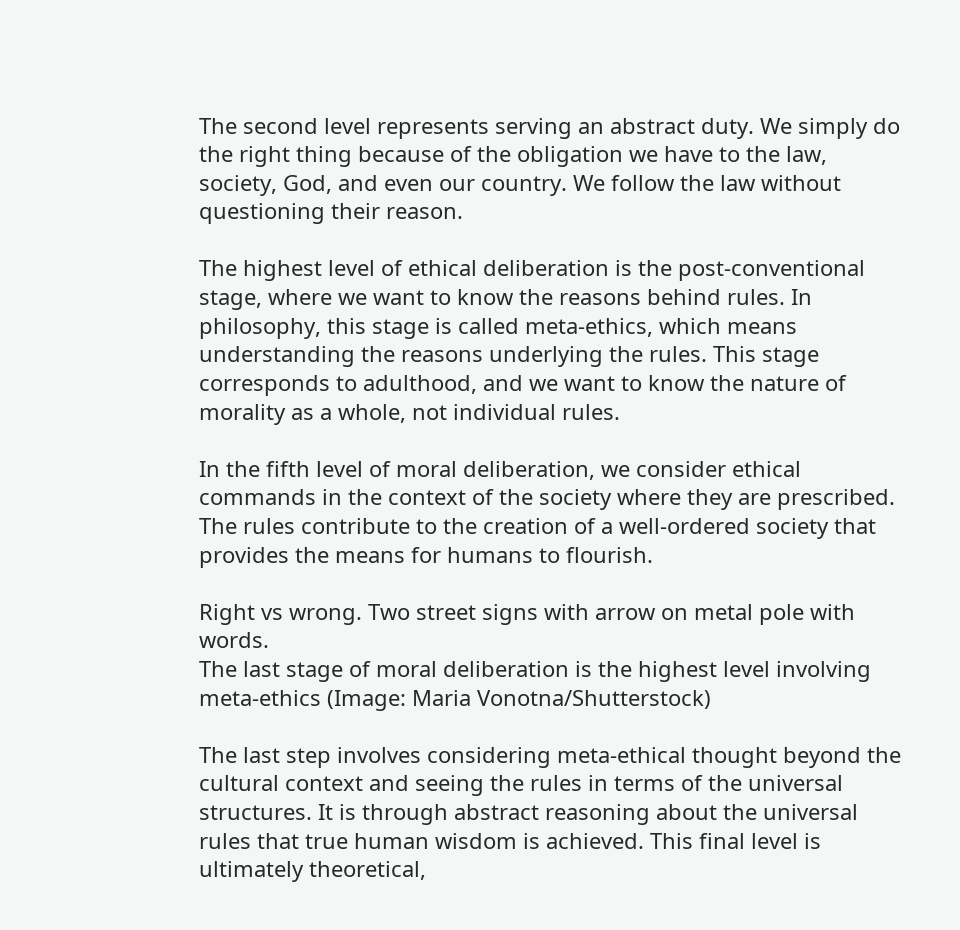The second level represents serving an abstract duty. We simply do the right thing because of the obligation we have to the law, society, God, and even our country. We follow the law without questioning their reason.

The highest level of ethical deliberation is the post-conventional stage, where we want to know the reasons behind rules. In philosophy, this stage is called meta-ethics, which means understanding the reasons underlying the rules. This stage corresponds to adulthood, and we want to know the nature of morality as a whole, not individual rules.

In the fifth level of moral deliberation, we consider ethical commands in the context of the society where they are prescribed. The rules contribute to the creation of a well-ordered society that provides the means for humans to flourish.

Right vs wrong. Two street signs with arrow on metal pole with words.
The last stage of moral deliberation is the highest level involving meta-ethics (Image: Maria Vonotna/Shutterstock)

The last step involves considering meta-ethical thought beyond the cultural context and seeing the rules in terms of the universal structures. It is through abstract reasoning about the universal rules that true human wisdom is achieved. This final level is ultimately theoretical,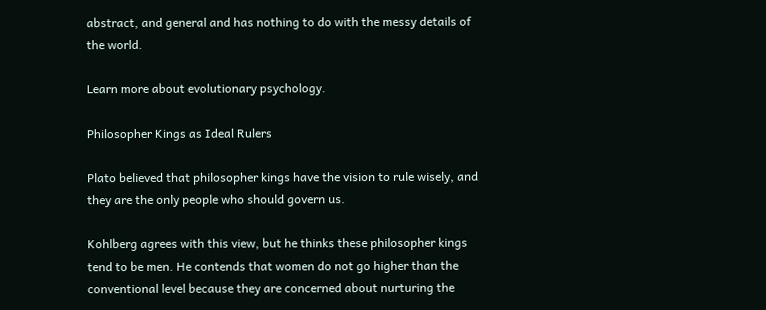abstract, and general and has nothing to do with the messy details of the world.

Learn more about evolutionary psychology.

Philosopher Kings as Ideal Rulers

Plato believed that philosopher kings have the vision to rule wisely, and they are the only people who should govern us.

Kohlberg agrees with this view, but he thinks these philosopher kings tend to be men. He contends that women do not go higher than the conventional level because they are concerned about nurturing the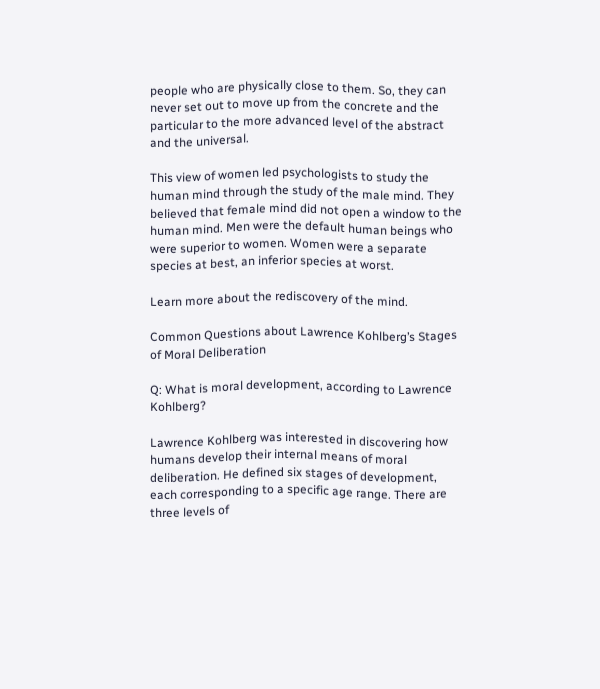people who are physically close to them. So, they can never set out to move up from the concrete and the particular to the more advanced level of the abstract and the universal.

This view of women led psychologists to study the human mind through the study of the male mind. They believed that female mind did not open a window to the human mind. Men were the default human beings who were superior to women. Women were a separate species at best, an inferior species at worst.

Learn more about the rediscovery of the mind.

Common Questions about Lawrence Kohlberg’s Stages of Moral Deliberation

Q: What is moral development, according to Lawrence Kohlberg?

Lawrence Kohlberg was interested in discovering how humans develop their internal means of moral deliberation. He defined six stages of development, each corresponding to a specific age range. There are three levels of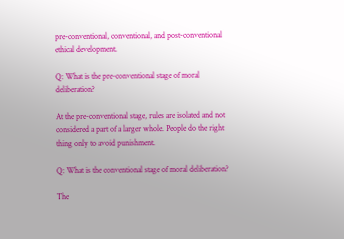pre-conventional, conventional, and post-conventional ethical development.

Q: What is the pre-conventional stage of moral deliberation?

At the pre-conventional stage, rules are isolated and not considered a part of a larger whole. People do the right thing only to avoid punishment.

Q: What is the conventional stage of moral deliberation?

The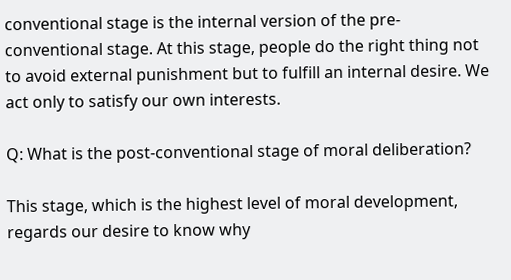conventional stage is the internal version of the pre-conventional stage. At this stage, people do the right thing not to avoid external punishment but to fulfill an internal desire. We act only to satisfy our own interests.

Q: What is the post-conventional stage of moral deliberation?

This stage, which is the highest level of moral development, regards our desire to know why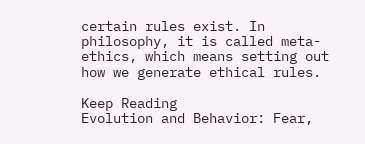certain rules exist. In philosophy, it is called meta-ethics, which means setting out how we generate ethical rules.

Keep Reading
Evolution and Behavior: Fear,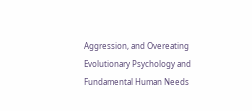Aggression, and Overeating
Evolutionary Psychology and Fundamental Human Needs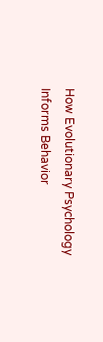How Evolutionary Psychology Informs Behavior